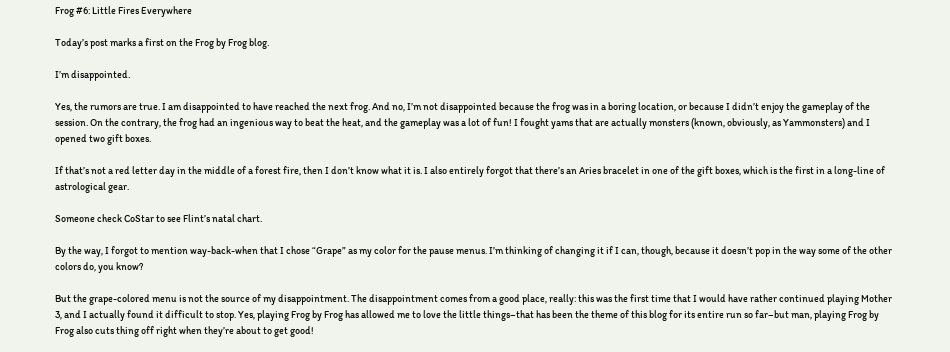Frog #6: Little Fires Everywhere

Today’s post marks a first on the Frog by Frog blog.

I’m disappointed.

Yes, the rumors are true. I am disappointed to have reached the next frog. And no, I’m not disappointed because the frog was in a boring location, or because I didn’t enjoy the gameplay of the session. On the contrary, the frog had an ingenious way to beat the heat, and the gameplay was a lot of fun! I fought yams that are actually monsters (known, obviously, as Yammonsters) and I opened two gift boxes.

If that’s not a red letter day in the middle of a forest fire, then I don’t know what it is. I also entirely forgot that there’s an Aries bracelet in one of the gift boxes, which is the first in a long-line of astrological gear.

Someone check CoStar to see Flint’s natal chart.

By the way, I forgot to mention way-back-when that I chose “Grape” as my color for the pause menus. I’m thinking of changing it if I can, though, because it doesn’t pop in the way some of the other colors do, you know?

But the grape-colored menu is not the source of my disappointment. The disappointment comes from a good place, really: this was the first time that I would have rather continued playing Mother 3, and I actually found it difficult to stop. Yes, playing Frog by Frog has allowed me to love the little things–that has been the theme of this blog for its entire run so far–but man, playing Frog by Frog also cuts thing off right when they’re about to get good!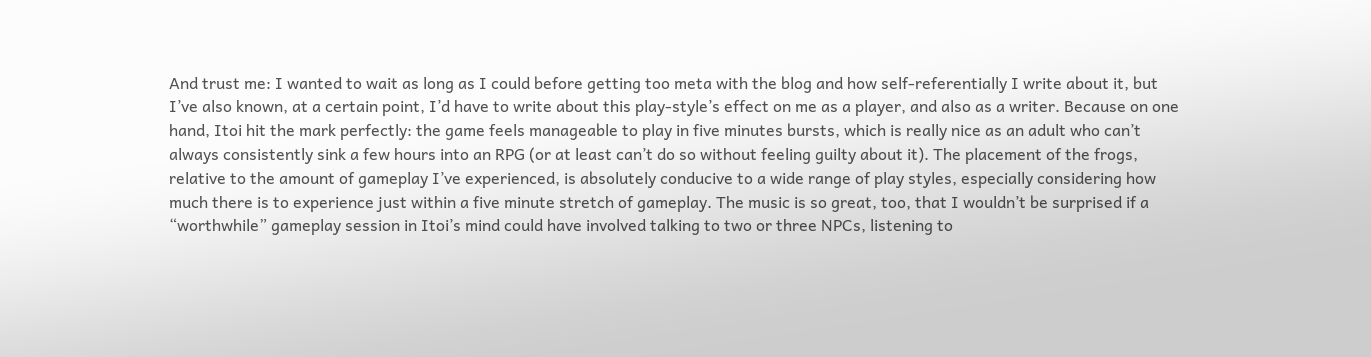And trust me: I wanted to wait as long as I could before getting too meta with the blog and how self-referentially I write about it, but I’ve also known, at a certain point, I’d have to write about this play-style’s effect on me as a player, and also as a writer. Because on one hand, Itoi hit the mark perfectly: the game feels manageable to play in five minutes bursts, which is really nice as an adult who can’t always consistently sink a few hours into an RPG (or at least can’t do so without feeling guilty about it). The placement of the frogs, relative to the amount of gameplay I’ve experienced, is absolutely conducive to a wide range of play styles, especially considering how much there is to experience just within a five minute stretch of gameplay. The music is so great, too, that I wouldn’t be surprised if a “worthwhile” gameplay session in Itoi’s mind could have involved talking to two or three NPCs, listening to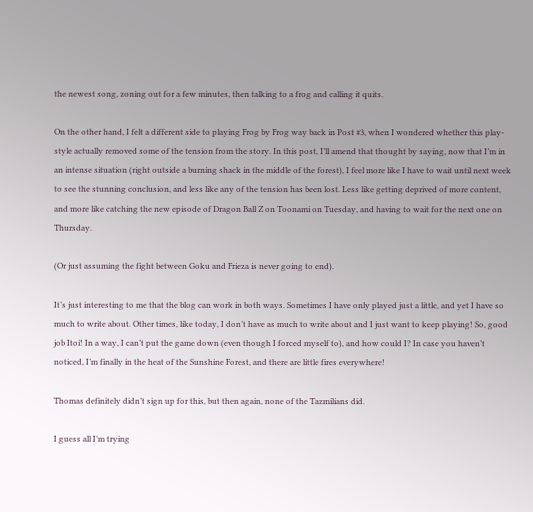the newest song, zoning out for a few minutes, then talking to a frog and calling it quits.

On the other hand, I felt a different side to playing Frog by Frog way back in Post #3, when I wondered whether this play-style actually removed some of the tension from the story. In this post, I’ll amend that thought by saying, now that I’m in an intense situation (right outside a burning shack in the middle of the forest), I feel more like I have to wait until next week to see the stunning conclusion, and less like any of the tension has been lost. Less like getting deprived of more content, and more like catching the new episode of Dragon Ball Z on Toonami on Tuesday, and having to wait for the next one on Thursday.

(Or just assuming the fight between Goku and Frieza is never going to end).

It’s just interesting to me that the blog can work in both ways. Sometimes I have only played just a little, and yet I have so much to write about. Other times, like today, I don’t have as much to write about and I just want to keep playing! So, good job Itoi! In a way, I can’t put the game down (even though I forced myself to), and how could I? In case you haven’t noticed, I’m finally in the heat of the Sunshine Forest, and there are little fires everywhere!

Thomas definitely didn’t sign up for this, but then again, none of the Tazmilians did.

I guess all I’m trying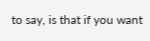to say, is that if you want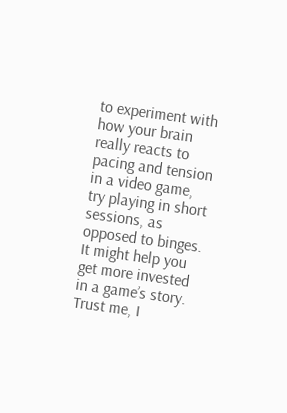to experiment with how your brain really reacts to pacing and tension in a video game, try playing in short sessions, as opposed to binges. It might help you get more invested in a game’s story. Trust me, I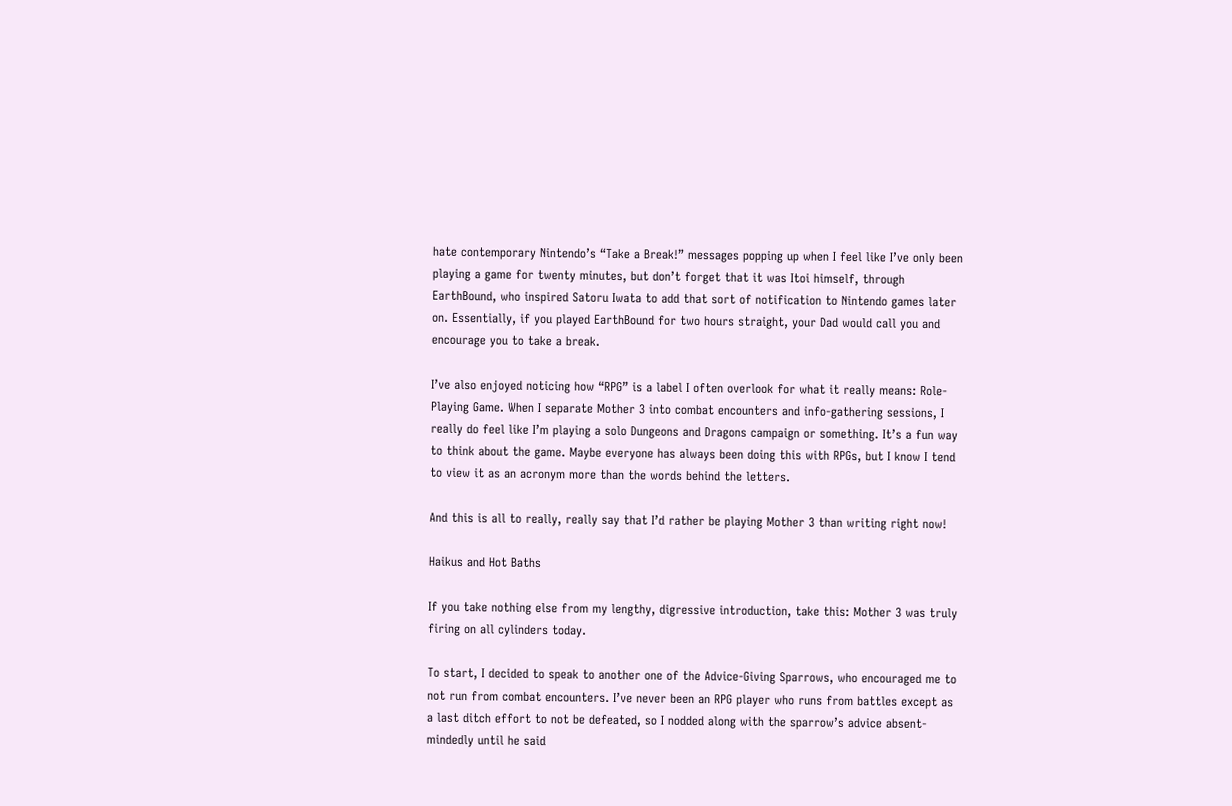hate contemporary Nintendo’s “Take a Break!” messages popping up when I feel like I’ve only been playing a game for twenty minutes, but don’t forget that it was Itoi himself, through EarthBound, who inspired Satoru Iwata to add that sort of notification to Nintendo games later on. Essentially, if you played EarthBound for two hours straight, your Dad would call you and encourage you to take a break.

I’ve also enjoyed noticing how “RPG” is a label I often overlook for what it really means: Role-Playing Game. When I separate Mother 3 into combat encounters and info-gathering sessions, I really do feel like I’m playing a solo Dungeons and Dragons campaign or something. It’s a fun way to think about the game. Maybe everyone has always been doing this with RPGs, but I know I tend to view it as an acronym more than the words behind the letters.

And this is all to really, really say that I’d rather be playing Mother 3 than writing right now!

Haikus and Hot Baths

If you take nothing else from my lengthy, digressive introduction, take this: Mother 3 was truly firing on all cylinders today.

To start, I decided to speak to another one of the Advice-Giving Sparrows, who encouraged me to not run from combat encounters. I’ve never been an RPG player who runs from battles except as a last ditch effort to not be defeated, so I nodded along with the sparrow’s advice absent-mindedly until he said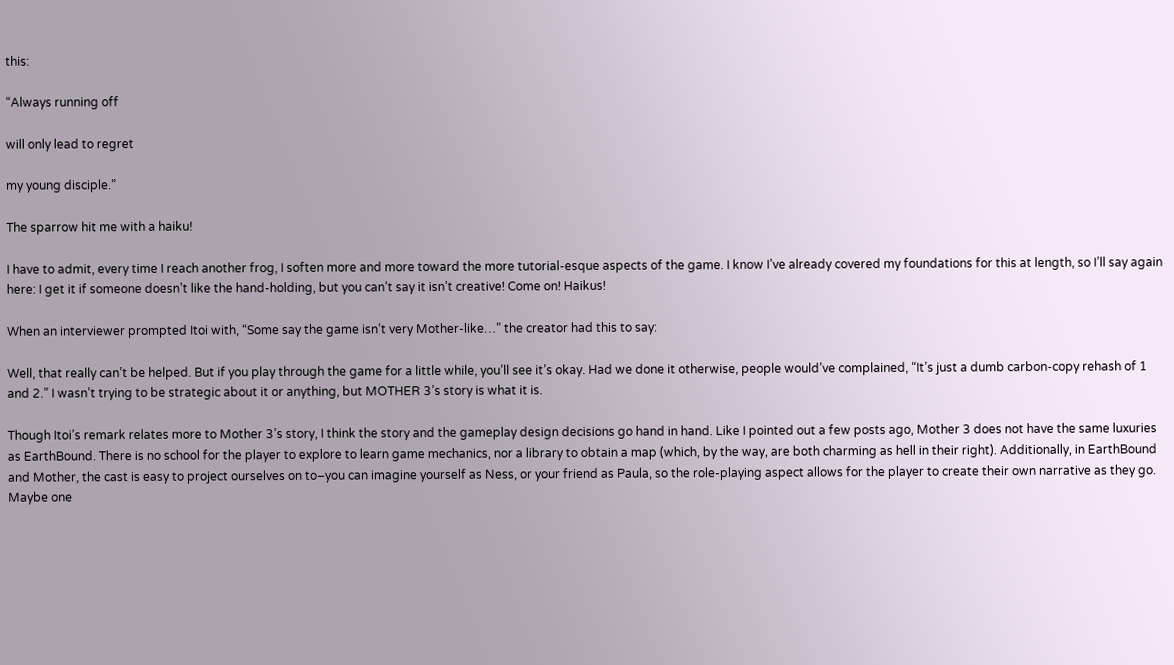this:

“Always running off

will only lead to regret

my young disciple.”

The sparrow hit me with a haiku!

I have to admit, every time I reach another frog, I soften more and more toward the more tutorial-esque aspects of the game. I know I’ve already covered my foundations for this at length, so I’ll say again here: I get it if someone doesn’t like the hand-holding, but you can’t say it isn’t creative! Come on! Haikus!

When an interviewer prompted Itoi with, “Some say the game isn’t very Mother-like…” the creator had this to say:

Well, that really can’t be helped. But if you play through the game for a little while, you’ll see it’s okay. Had we done it otherwise, people would’ve complained, “It’s just a dumb carbon-copy rehash of 1 and 2.” I wasn’t trying to be strategic about it or anything, but MOTHER 3’s story is what it is.

Though Itoi’s remark relates more to Mother 3’s story, I think the story and the gameplay design decisions go hand in hand. Like I pointed out a few posts ago, Mother 3 does not have the same luxuries as EarthBound. There is no school for the player to explore to learn game mechanics, nor a library to obtain a map (which, by the way, are both charming as hell in their right). Additionally, in EarthBound and Mother, the cast is easy to project ourselves on to–you can imagine yourself as Ness, or your friend as Paula, so the role-playing aspect allows for the player to create their own narrative as they go. Maybe one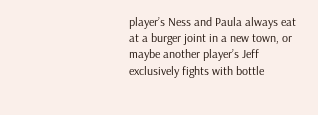player’s Ness and Paula always eat at a burger joint in a new town, or maybe another player’s Jeff exclusively fights with bottle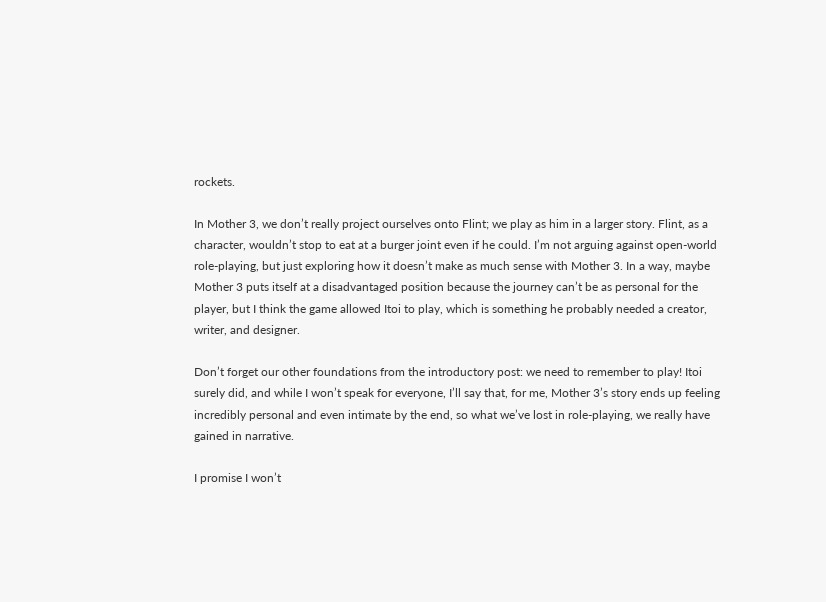rockets.

In Mother 3, we don’t really project ourselves onto Flint; we play as him in a larger story. Flint, as a character, wouldn’t stop to eat at a burger joint even if he could. I’m not arguing against open-world role-playing, but just exploring how it doesn’t make as much sense with Mother 3. In a way, maybe Mother 3 puts itself at a disadvantaged position because the journey can’t be as personal for the player, but I think the game allowed Itoi to play, which is something he probably needed a creator, writer, and designer.

Don’t forget our other foundations from the introductory post: we need to remember to play! Itoi surely did, and while I won’t speak for everyone, I’ll say that, for me, Mother 3’s story ends up feeling incredibly personal and even intimate by the end, so what we’ve lost in role-playing, we really have gained in narrative.

I promise I won’t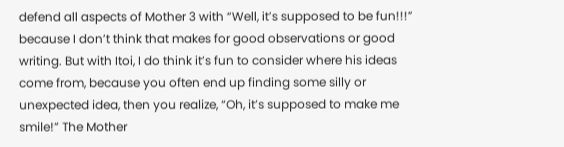defend all aspects of Mother 3 with “Well, it’s supposed to be fun!!!” because I don’t think that makes for good observations or good writing. But with Itoi, I do think it’s fun to consider where his ideas come from, because you often end up finding some silly or unexpected idea, then you realize, “Oh, it’s supposed to make me smile!” The Mother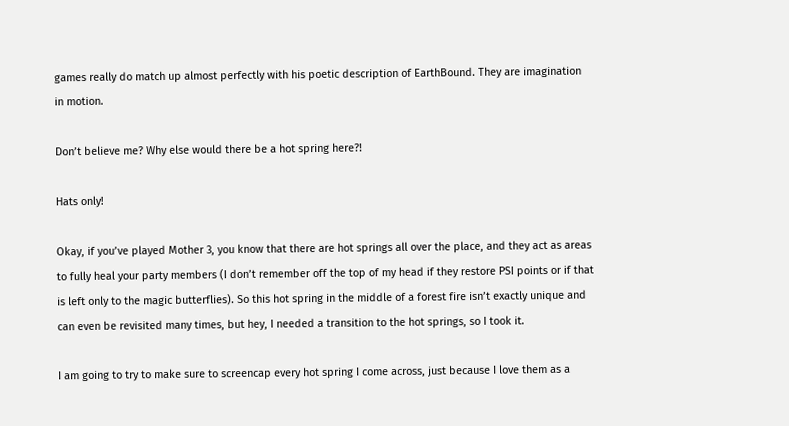games really do match up almost perfectly with his poetic description of EarthBound. They are imagination in motion.

Don’t believe me? Why else would there be a hot spring here?!

Hats only!

Okay, if you’ve played Mother 3, you know that there are hot springs all over the place, and they act as areas to fully heal your party members (I don’t remember off the top of my head if they restore PSI points or if that is left only to the magic butterflies). So this hot spring in the middle of a forest fire isn’t exactly unique and can even be revisited many times, but hey, I needed a transition to the hot springs, so I took it.

I am going to try to make sure to screencap every hot spring I come across, just because I love them as a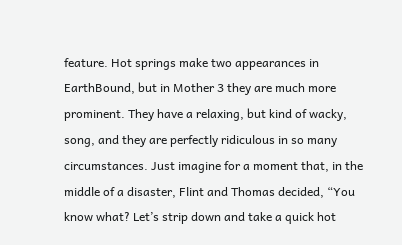feature. Hot springs make two appearances in EarthBound, but in Mother 3 they are much more prominent. They have a relaxing, but kind of wacky, song, and they are perfectly ridiculous in so many circumstances. Just imagine for a moment that, in the middle of a disaster, Flint and Thomas decided, “You know what? Let’s strip down and take a quick hot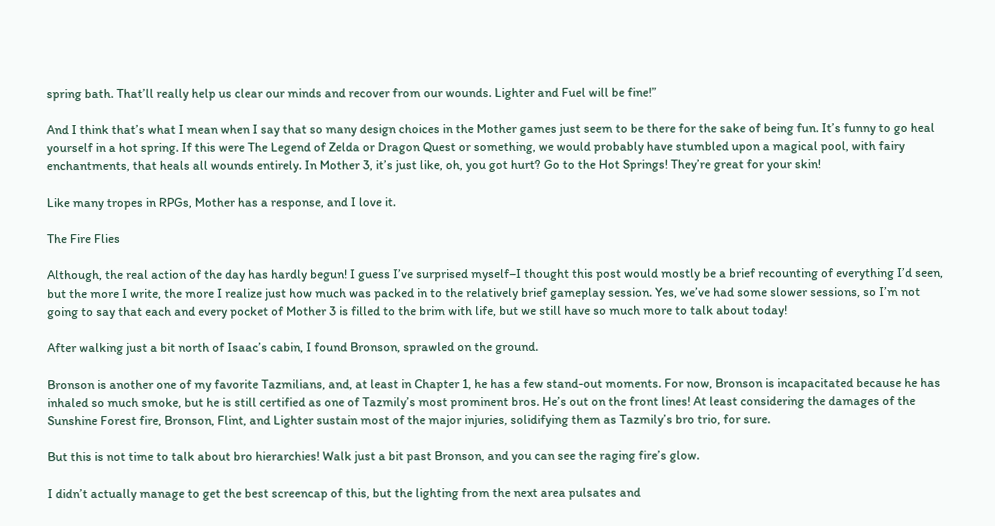spring bath. That’ll really help us clear our minds and recover from our wounds. Lighter and Fuel will be fine!”

And I think that’s what I mean when I say that so many design choices in the Mother games just seem to be there for the sake of being fun. It’s funny to go heal yourself in a hot spring. If this were The Legend of Zelda or Dragon Quest or something, we would probably have stumbled upon a magical pool, with fairy enchantments, that heals all wounds entirely. In Mother 3, it’s just like, oh, you got hurt? Go to the Hot Springs! They’re great for your skin!

Like many tropes in RPGs, Mother has a response, and I love it.

The Fire Flies

Although, the real action of the day has hardly begun! I guess I’ve surprised myself–I thought this post would mostly be a brief recounting of everything I’d seen, but the more I write, the more I realize just how much was packed in to the relatively brief gameplay session. Yes, we’ve had some slower sessions, so I’m not going to say that each and every pocket of Mother 3 is filled to the brim with life, but we still have so much more to talk about today!

After walking just a bit north of Isaac’s cabin, I found Bronson, sprawled on the ground.

Bronson is another one of my favorite Tazmilians, and, at least in Chapter 1, he has a few stand-out moments. For now, Bronson is incapacitated because he has inhaled so much smoke, but he is still certified as one of Tazmily’s most prominent bros. He’s out on the front lines! At least considering the damages of the Sunshine Forest fire, Bronson, Flint, and Lighter sustain most of the major injuries, solidifying them as Tazmily’s bro trio, for sure.

But this is not time to talk about bro hierarchies! Walk just a bit past Bronson, and you can see the raging fire’s glow.

I didn’t actually manage to get the best screencap of this, but the lighting from the next area pulsates and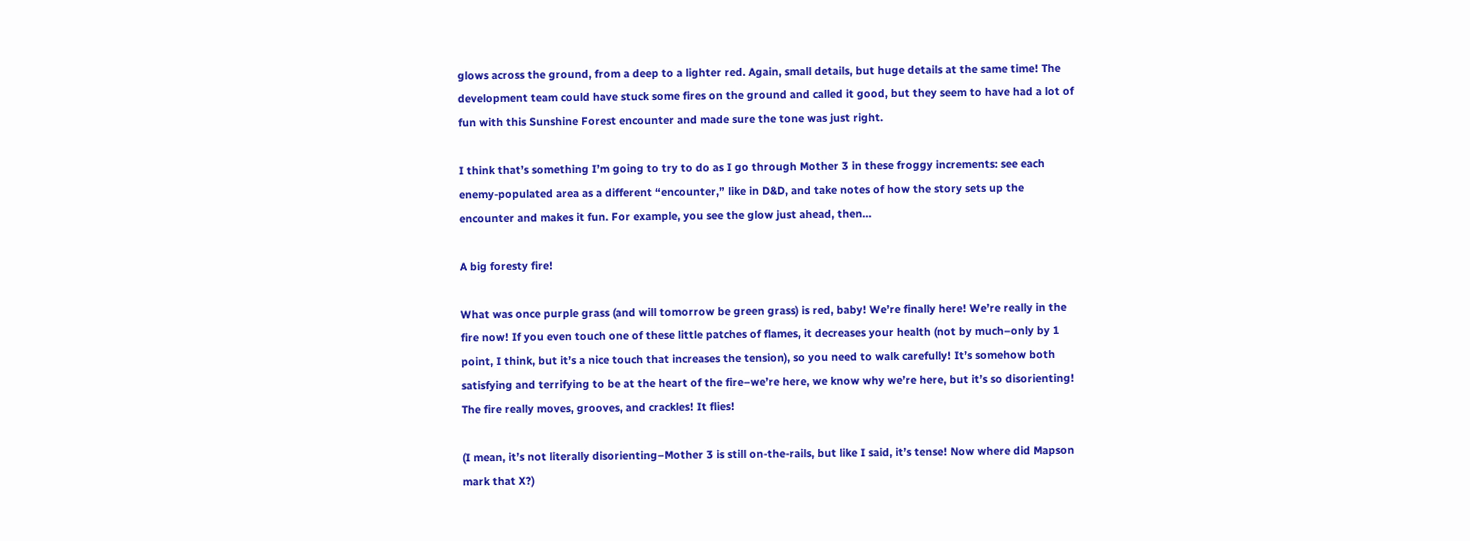glows across the ground, from a deep to a lighter red. Again, small details, but huge details at the same time! The development team could have stuck some fires on the ground and called it good, but they seem to have had a lot of fun with this Sunshine Forest encounter and made sure the tone was just right.

I think that’s something I’m going to try to do as I go through Mother 3 in these froggy increments: see each enemy-populated area as a different “encounter,” like in D&D, and take notes of how the story sets up the encounter and makes it fun. For example, you see the glow just ahead, then…

A big foresty fire!

What was once purple grass (and will tomorrow be green grass) is red, baby! We’re finally here! We’re really in the fire now! If you even touch one of these little patches of flames, it decreases your health (not by much–only by 1 point, I think, but it’s a nice touch that increases the tension), so you need to walk carefully! It’s somehow both satisfying and terrifying to be at the heart of the fire–we’re here, we know why we’re here, but it’s so disorienting! The fire really moves, grooves, and crackles! It flies!

(I mean, it’s not literally disorienting–Mother 3 is still on-the-rails, but like I said, it’s tense! Now where did Mapson mark that X?)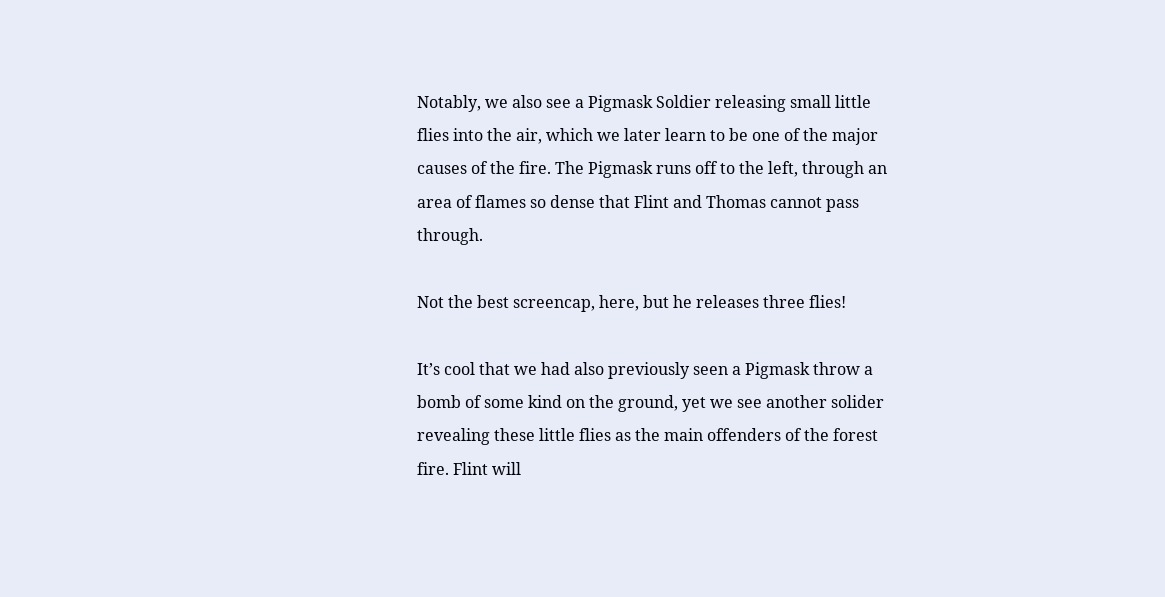Notably, we also see a Pigmask Soldier releasing small little flies into the air, which we later learn to be one of the major causes of the fire. The Pigmask runs off to the left, through an area of flames so dense that Flint and Thomas cannot pass through.

Not the best screencap, here, but he releases three flies!

It’s cool that we had also previously seen a Pigmask throw a bomb of some kind on the ground, yet we see another solider revealing these little flies as the main offenders of the forest fire. Flint will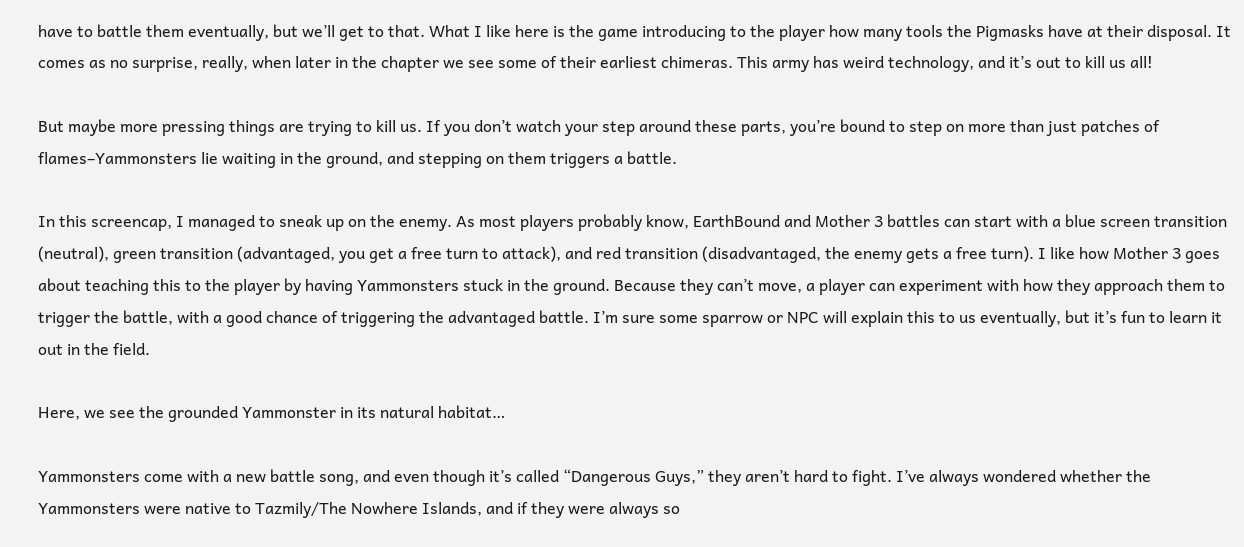have to battle them eventually, but we’ll get to that. What I like here is the game introducing to the player how many tools the Pigmasks have at their disposal. It comes as no surprise, really, when later in the chapter we see some of their earliest chimeras. This army has weird technology, and it’s out to kill us all!

But maybe more pressing things are trying to kill us. If you don’t watch your step around these parts, you’re bound to step on more than just patches of flames–Yammonsters lie waiting in the ground, and stepping on them triggers a battle.

In this screencap, I managed to sneak up on the enemy. As most players probably know, EarthBound and Mother 3 battles can start with a blue screen transition (neutral), green transition (advantaged, you get a free turn to attack), and red transition (disadvantaged, the enemy gets a free turn). I like how Mother 3 goes about teaching this to the player by having Yammonsters stuck in the ground. Because they can’t move, a player can experiment with how they approach them to trigger the battle, with a good chance of triggering the advantaged battle. I’m sure some sparrow or NPC will explain this to us eventually, but it’s fun to learn it out in the field.

Here, we see the grounded Yammonster in its natural habitat…

Yammonsters come with a new battle song, and even though it’s called “Dangerous Guys,” they aren’t hard to fight. I’ve always wondered whether the Yammonsters were native to Tazmily/The Nowhere Islands, and if they were always so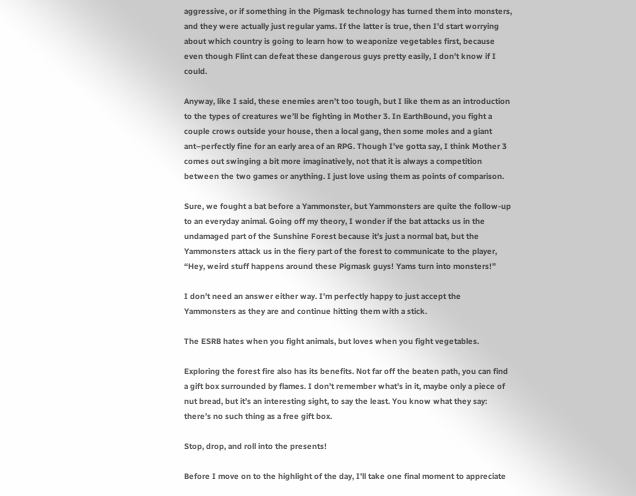aggressive, or if something in the Pigmask technology has turned them into monsters, and they were actually just regular yams. If the latter is true, then I’d start worrying about which country is going to learn how to weaponize vegetables first, because even though Flint can defeat these dangerous guys pretty easily, I don’t know if I could.

Anyway, like I said, these enemies aren’t too tough, but I like them as an introduction to the types of creatures we’ll be fighting in Mother 3. In EarthBound, you fight a couple crows outside your house, then a local gang, then some moles and a giant ant–perfectly fine for an early area of an RPG. Though I’ve gotta say, I think Mother 3 comes out swinging a bit more imaginatively, not that it is always a competition between the two games or anything. I just love using them as points of comparison.

Sure, we fought a bat before a Yammonster, but Yammonsters are quite the follow-up to an everyday animal. Going off my theory, I wonder if the bat attacks us in the undamaged part of the Sunshine Forest because it’s just a normal bat, but the Yammonsters attack us in the fiery part of the forest to communicate to the player, “Hey, weird stuff happens around these Pigmask guys! Yams turn into monsters!”

I don’t need an answer either way. I’m perfectly happy to just accept the Yammonsters as they are and continue hitting them with a stick.

The ESRB hates when you fight animals, but loves when you fight vegetables.

Exploring the forest fire also has its benefits. Not far off the beaten path, you can find a gift box surrounded by flames. I don’t remember what’s in it, maybe only a piece of nut bread, but it’s an interesting sight, to say the least. You know what they say: there’s no such thing as a free gift box.

Stop, drop, and roll into the presents!

Before I move on to the highlight of the day, I’ll take one final moment to appreciate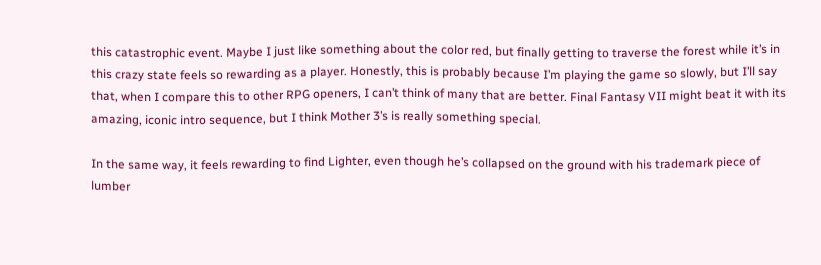this catastrophic event. Maybe I just like something about the color red, but finally getting to traverse the forest while it’s in this crazy state feels so rewarding as a player. Honestly, this is probably because I’m playing the game so slowly, but I’ll say that, when I compare this to other RPG openers, I can’t think of many that are better. Final Fantasy VII might beat it with its amazing, iconic intro sequence, but I think Mother 3’s is really something special.

In the same way, it feels rewarding to find Lighter, even though he’s collapsed on the ground with his trademark piece of lumber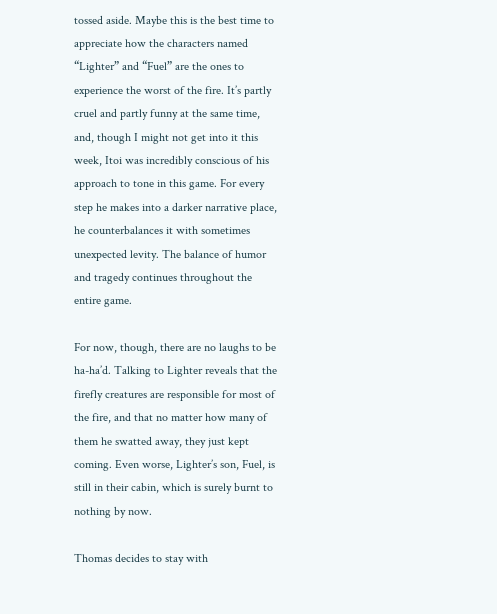tossed aside. Maybe this is the best time to appreciate how the characters named “Lighter” and “Fuel” are the ones to experience the worst of the fire. It’s partly cruel and partly funny at the same time, and, though I might not get into it this week, Itoi was incredibly conscious of his approach to tone in this game. For every step he makes into a darker narrative place, he counterbalances it with sometimes unexpected levity. The balance of humor and tragedy continues throughout the entire game.

For now, though, there are no laughs to be ha-ha’d. Talking to Lighter reveals that the firefly creatures are responsible for most of the fire, and that no matter how many of them he swatted away, they just kept coming. Even worse, Lighter’s son, Fuel, is still in their cabin, which is surely burnt to nothing by now.

Thomas decides to stay with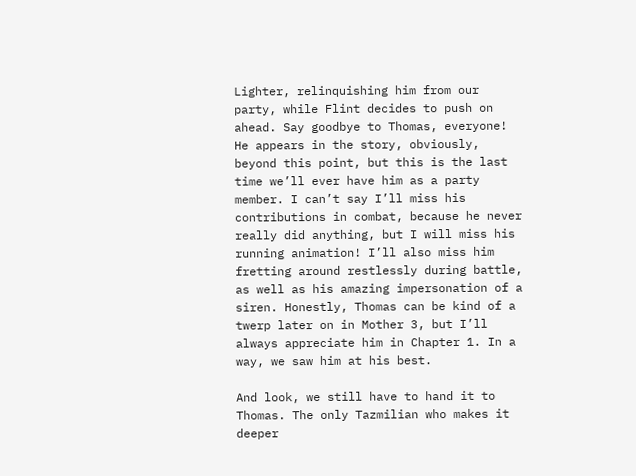Lighter, relinquishing him from our party, while Flint decides to push on ahead. Say goodbye to Thomas, everyone! He appears in the story, obviously, beyond this point, but this is the last time we’ll ever have him as a party member. I can’t say I’ll miss his contributions in combat, because he never really did anything, but I will miss his running animation! I’ll also miss him fretting around restlessly during battle, as well as his amazing impersonation of a siren. Honestly, Thomas can be kind of a twerp later on in Mother 3, but I’ll always appreciate him in Chapter 1. In a way, we saw him at his best.

And look, we still have to hand it to Thomas. The only Tazmilian who makes it deeper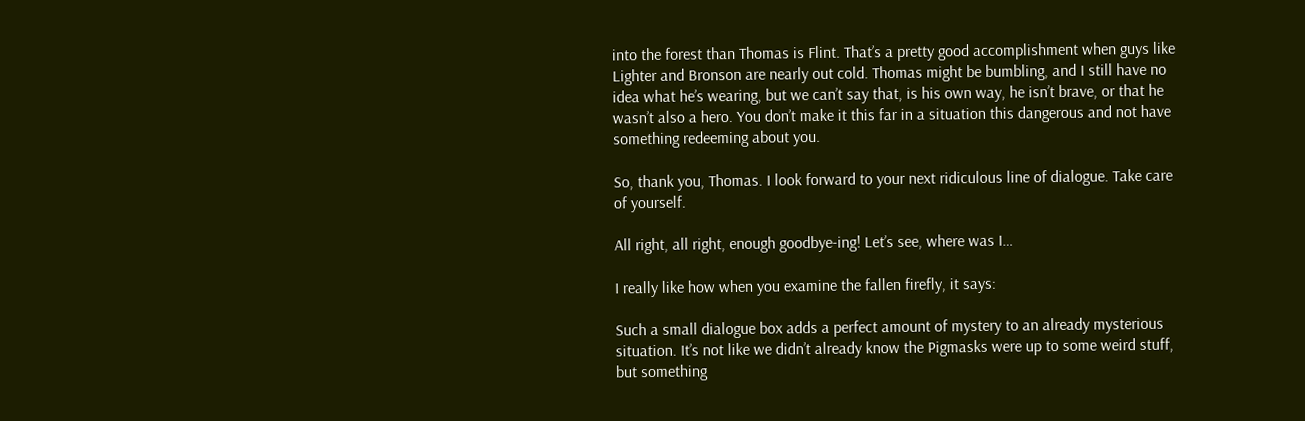into the forest than Thomas is Flint. That’s a pretty good accomplishment when guys like Lighter and Bronson are nearly out cold. Thomas might be bumbling, and I still have no idea what he’s wearing, but we can’t say that, is his own way, he isn’t brave, or that he wasn’t also a hero. You don’t make it this far in a situation this dangerous and not have something redeeming about you.

So, thank you, Thomas. I look forward to your next ridiculous line of dialogue. Take care of yourself.

All right, all right, enough goodbye-ing! Let’s see, where was I…

I really like how when you examine the fallen firefly, it says:

Such a small dialogue box adds a perfect amount of mystery to an already mysterious situation. It’s not like we didn’t already know the Pigmasks were up to some weird stuff, but something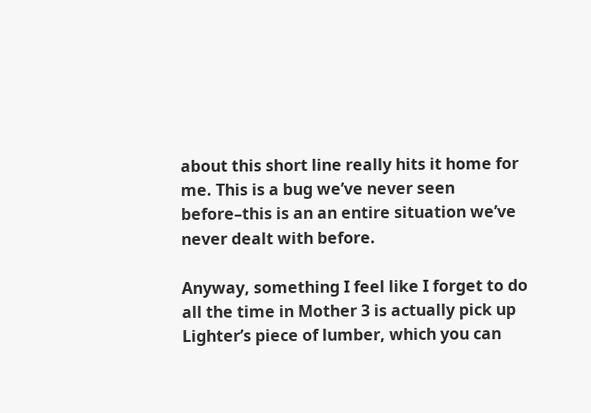about this short line really hits it home for me. This is a bug we’ve never seen before–this is an an entire situation we’ve never dealt with before.

Anyway, something I feel like I forget to do all the time in Mother 3 is actually pick up Lighter’s piece of lumber, which you can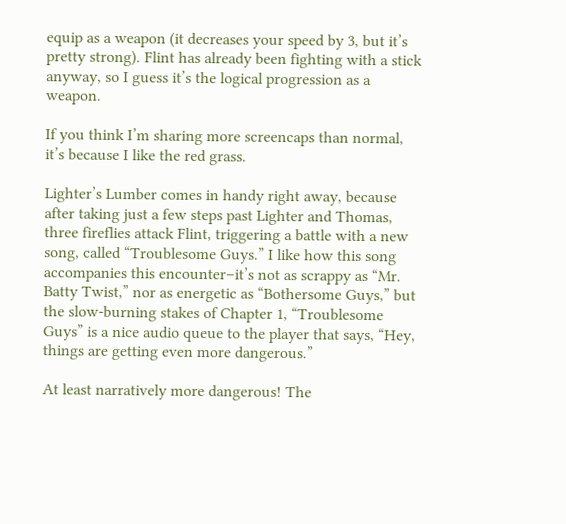equip as a weapon (it decreases your speed by 3, but it’s pretty strong). Flint has already been fighting with a stick anyway, so I guess it’s the logical progression as a weapon.

If you think I’m sharing more screencaps than normal, it’s because I like the red grass.

Lighter’s Lumber comes in handy right away, because after taking just a few steps past Lighter and Thomas, three fireflies attack Flint, triggering a battle with a new song, called “Troublesome Guys.” I like how this song accompanies this encounter–it’s not as scrappy as “Mr. Batty Twist,” nor as energetic as “Bothersome Guys,” but the slow-burning stakes of Chapter 1, “Troublesome Guys” is a nice audio queue to the player that says, “Hey, things are getting even more dangerous.”

At least narratively more dangerous! The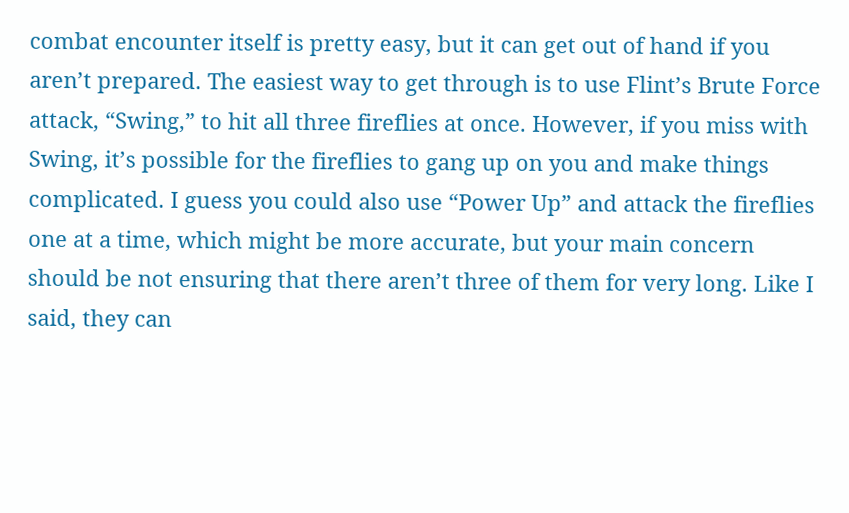combat encounter itself is pretty easy, but it can get out of hand if you aren’t prepared. The easiest way to get through is to use Flint’s Brute Force attack, “Swing,” to hit all three fireflies at once. However, if you miss with Swing, it’s possible for the fireflies to gang up on you and make things complicated. I guess you could also use “Power Up” and attack the fireflies one at a time, which might be more accurate, but your main concern should be not ensuring that there aren’t three of them for very long. Like I said, they can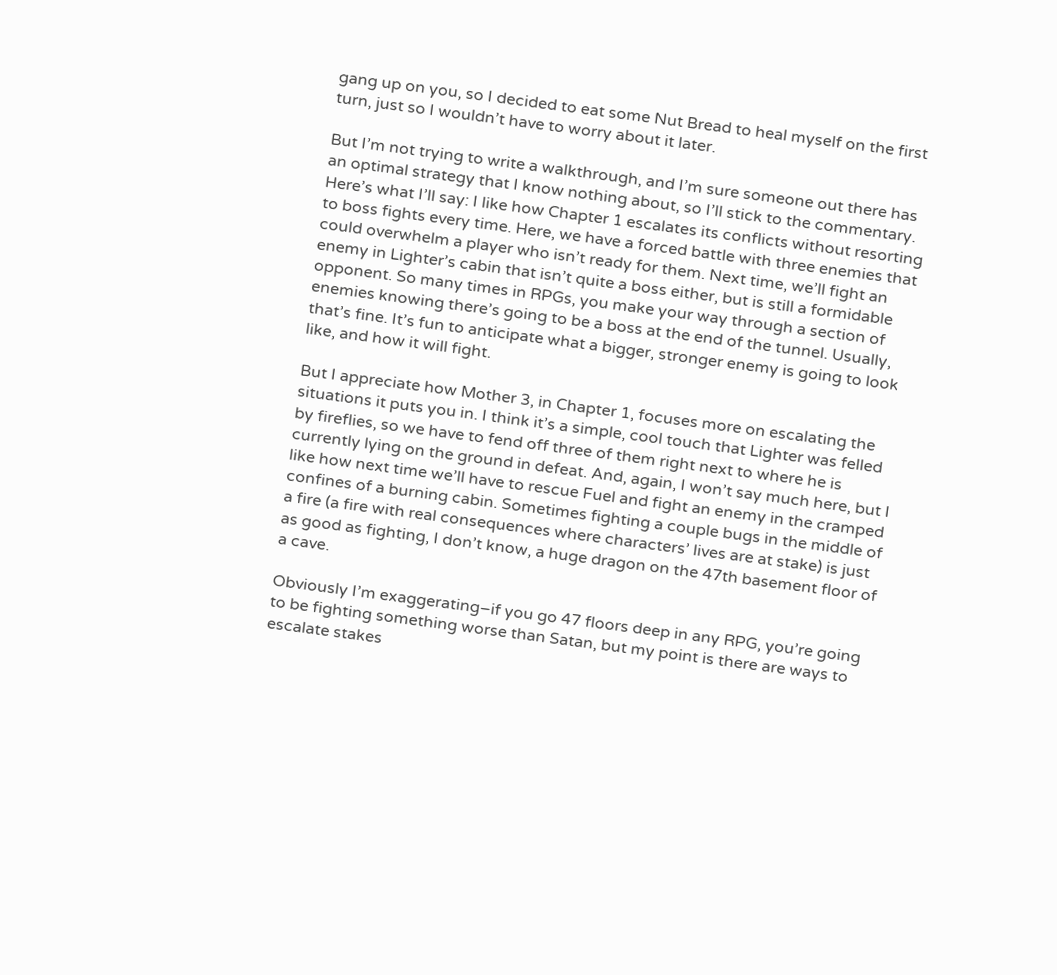gang up on you, so I decided to eat some Nut Bread to heal myself on the first turn, just so I wouldn’t have to worry about it later.

But I’m not trying to write a walkthrough, and I’m sure someone out there has an optimal strategy that I know nothing about, so I’ll stick to the commentary. Here’s what I’ll say: I like how Chapter 1 escalates its conflicts without resorting to boss fights every time. Here, we have a forced battle with three enemies that could overwhelm a player who isn’t ready for them. Next time, we’ll fight an enemy in Lighter’s cabin that isn’t quite a boss either, but is still a formidable opponent. So many times in RPGs, you make your way through a section of enemies knowing there’s going to be a boss at the end of the tunnel. Usually, that’s fine. It’s fun to anticipate what a bigger, stronger enemy is going to look like, and how it will fight.

But I appreciate how Mother 3, in Chapter 1, focuses more on escalating the situations it puts you in. I think it’s a simple, cool touch that Lighter was felled by fireflies, so we have to fend off three of them right next to where he is currently lying on the ground in defeat. And, again, I won’t say much here, but I like how next time we’ll have to rescue Fuel and fight an enemy in the cramped confines of a burning cabin. Sometimes fighting a couple bugs in the middle of a fire (a fire with real consequences where characters’ lives are at stake) is just as good as fighting, I don’t know, a huge dragon on the 47th basement floor of a cave.

Obviously I’m exaggerating–if you go 47 floors deep in any RPG, you’re going to be fighting something worse than Satan, but my point is there are ways to escalate stakes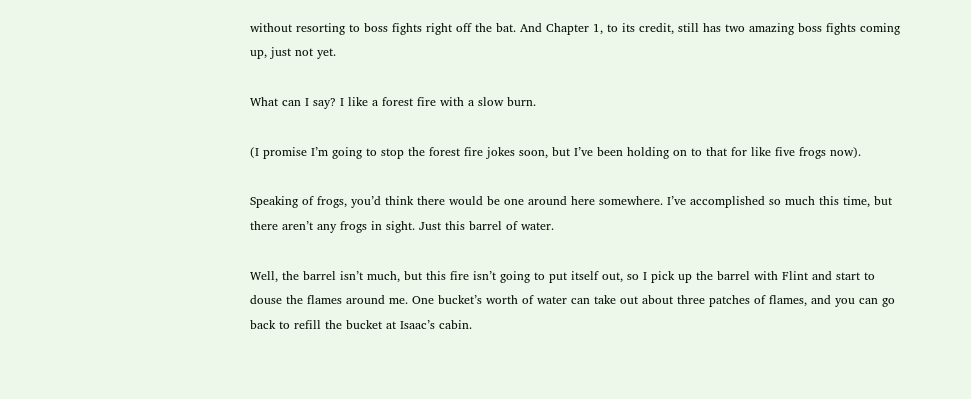without resorting to boss fights right off the bat. And Chapter 1, to its credit, still has two amazing boss fights coming up, just not yet.

What can I say? I like a forest fire with a slow burn.

(I promise I’m going to stop the forest fire jokes soon, but I’ve been holding on to that for like five frogs now).

Speaking of frogs, you’d think there would be one around here somewhere. I’ve accomplished so much this time, but there aren’t any frogs in sight. Just this barrel of water.

Well, the barrel isn’t much, but this fire isn’t going to put itself out, so I pick up the barrel with Flint and start to douse the flames around me. One bucket’s worth of water can take out about three patches of flames, and you can go back to refill the bucket at Isaac’s cabin.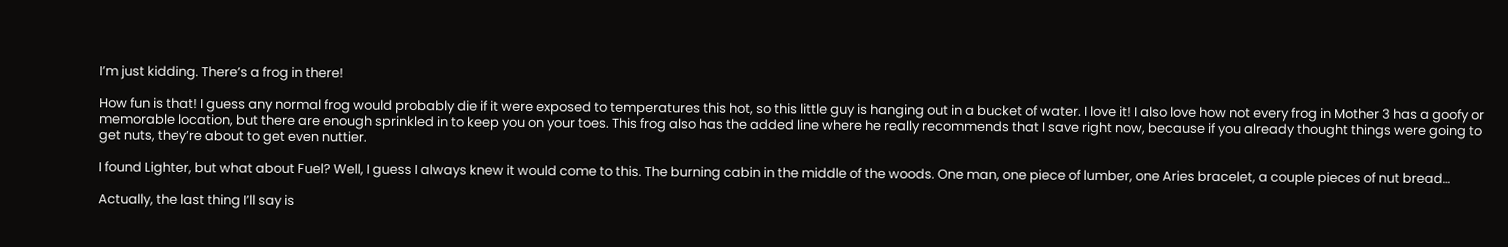I’m just kidding. There’s a frog in there!

How fun is that! I guess any normal frog would probably die if it were exposed to temperatures this hot, so this little guy is hanging out in a bucket of water. I love it! I also love how not every frog in Mother 3 has a goofy or memorable location, but there are enough sprinkled in to keep you on your toes. This frog also has the added line where he really recommends that I save right now, because if you already thought things were going to get nuts, they’re about to get even nuttier.

I found Lighter, but what about Fuel? Well, I guess I always knew it would come to this. The burning cabin in the middle of the woods. One man, one piece of lumber, one Aries bracelet, a couple pieces of nut bread…

Actually, the last thing I’ll say is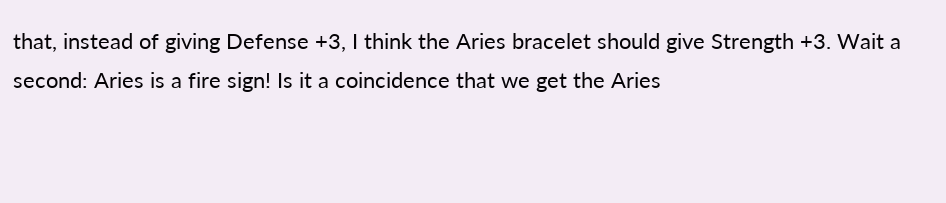that, instead of giving Defense +3, I think the Aries bracelet should give Strength +3. Wait a second: Aries is a fire sign! Is it a coincidence that we get the Aries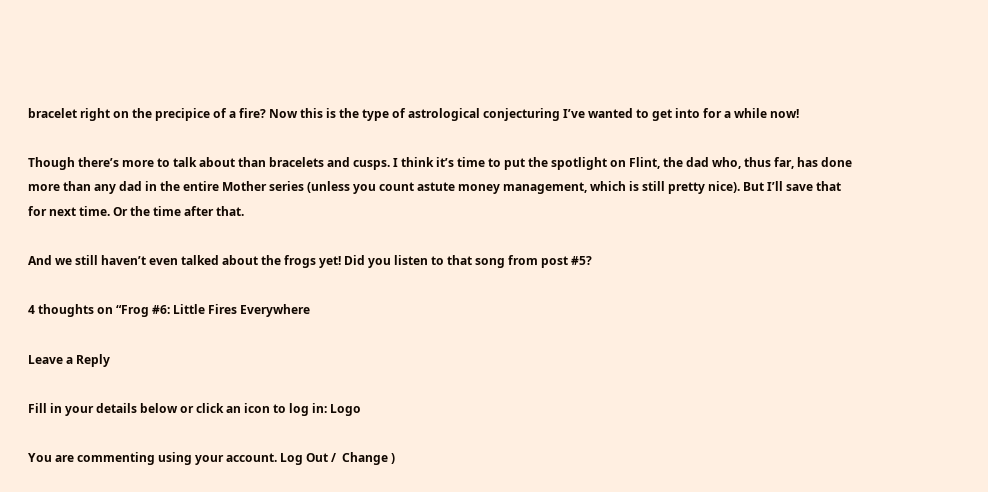bracelet right on the precipice of a fire? Now this is the type of astrological conjecturing I’ve wanted to get into for a while now!

Though there’s more to talk about than bracelets and cusps. I think it’s time to put the spotlight on Flint, the dad who, thus far, has done more than any dad in the entire Mother series (unless you count astute money management, which is still pretty nice). But I’ll save that for next time. Or the time after that.

And we still haven’t even talked about the frogs yet! Did you listen to that song from post #5?

4 thoughts on “Frog #6: Little Fires Everywhere

Leave a Reply

Fill in your details below or click an icon to log in: Logo

You are commenting using your account. Log Out /  Change )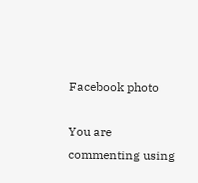Facebook photo

You are commenting using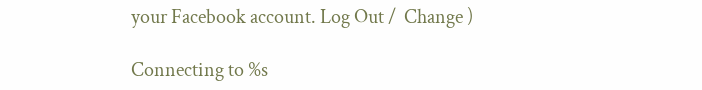your Facebook account. Log Out /  Change )

Connecting to %s